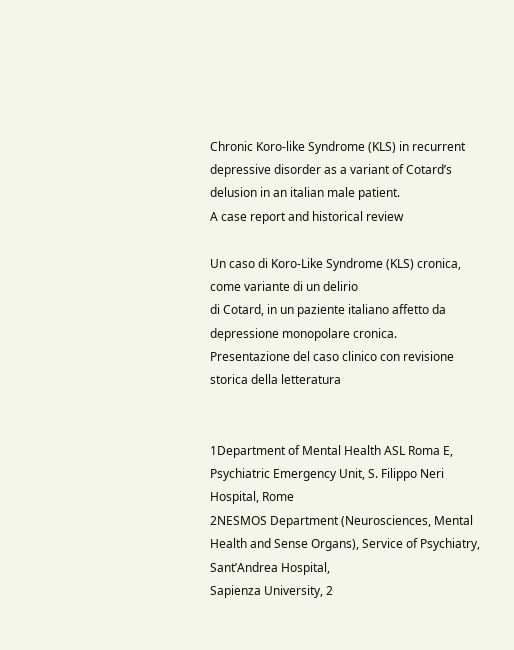Chronic Koro-like Syndrome (KLS) in recurrent depressive disorder as a variant of Cotard’s delusion in an italian male patient.
A case report and historical review

Un caso di Koro-Like Syndrome (KLS) cronica, come variante di un delirio
di Cotard, in un paziente italiano affetto da depressione monopolare cronica.
Presentazione del caso clinico con revisione storica della letteratura


1Department of Mental Health ASL Roma E, Psychiatric Emergency Unit, S. Filippo Neri Hospital, Rome
2NESMOS Department (Neurosciences, Mental Health and Sense Organs), Service of Psychiatry, Sant’Andrea Hospital,
Sapienza University, 2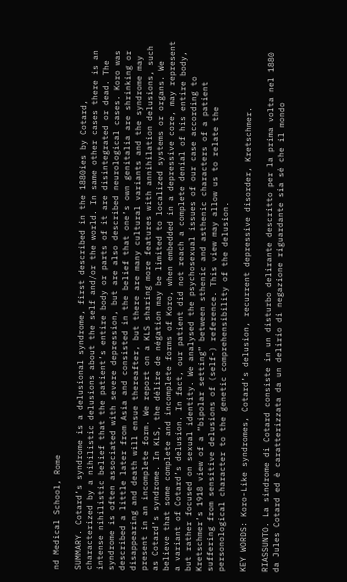nd Medical School, Rome

SUMMARY. Cotard’s syndrome is a delusional syndrome, first described in the 1880ies by Cotard, characterized by a nihilistic delusions about the self and/or the world. In same other cases there is an intense nihilistic belief that the patient’s entire body or parts of it are disintegrated or dead. The syndrome is often associated with severe depression, but are also described neurological cases. Koro was described a little later from Asia and consisted in the belief that one’s own genitalia are shrinking or disappearing and death will ensue thereafter, but there are many cultural variants and the syndrome may present in an incomplete form. We report on a KLS sharing more features with annihilation delusions, such as Cotard’s syndrome. In KLS, the délire de négation may be limited to localized systems or organs. We believe that some complete and incomplete forms of Koro, when embedded in a depressive core, may represent a variant of Cotard’s delusion. In fact, our patient did not reach a complete denial of his entire body, but rather focused on sexual identity. We analysed the psychosexual issues of our case according to Kretschmer’s 1918 view of a “bipolar setting” between sthenic and asthenic characters of a patient suffering from sensitive delusions of (self-) reference. This view may allow us to relate the personological character to the genetic comprehensibility of the delusion.

KEY WORDS: Koro-Like syndromes, Cotard’s delusion, recurrent depressive disorder, Kretschmer.

RIASSUNTO. La sindrome di Cotard consiste in un disturbo delirante descritto per la prima volta nel 1880 da Jules Cotard ed è caratterizzata da un delirio di negazione riguardante sia sé che il mondo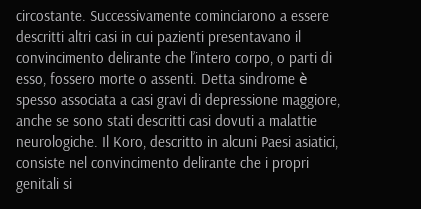circostante. Successivamente cominciarono a essere descritti altri casi in cui pazienti presentavano il convincimento delirante che l’intero corpo, o parti di esso, fossero morte o assenti. Detta sindrome è spesso associata a casi gravi di depressione maggiore, anche se sono stati descritti casi dovuti a malattie neurologiche. Il Koro, descritto in alcuni Paesi asiatici, consiste nel convincimento delirante che i propri genitali si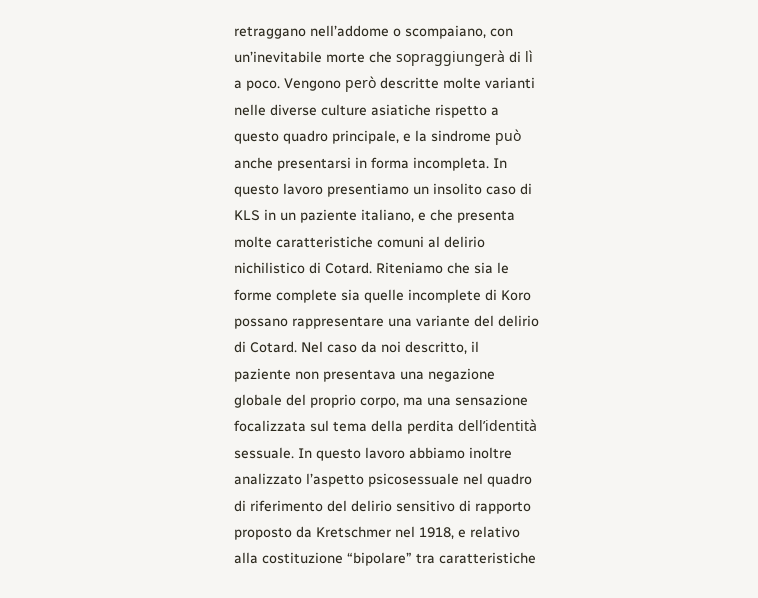retraggano nell’addome o scompaiano, con un’inevitabile morte che sopraggiungerà di lì a poco. Vengono però descritte molte varianti nelle diverse culture asiatiche rispetto a questo quadro principale, e la sindrome può anche presentarsi in forma incompleta. In questo lavoro presentiamo un insolito caso di KLS in un paziente italiano, e che presenta molte caratteristiche comuni al delirio nichilistico di Cotard. Riteniamo che sia le forme complete sia quelle incomplete di Koro possano rappresentare una variante del delirio di Cotard. Nel caso da noi descritto, il paziente non presentava una negazione globale del proprio corpo, ma una sensazione focalizzata sul tema della perdita dell’identità sessuale. In questo lavoro abbiamo inoltre analizzato l’aspetto psicosessuale nel quadro di riferimento del delirio sensitivo di rapporto proposto da Kretschmer nel 1918, e relativo alla costituzione “bipolare” tra caratteristiche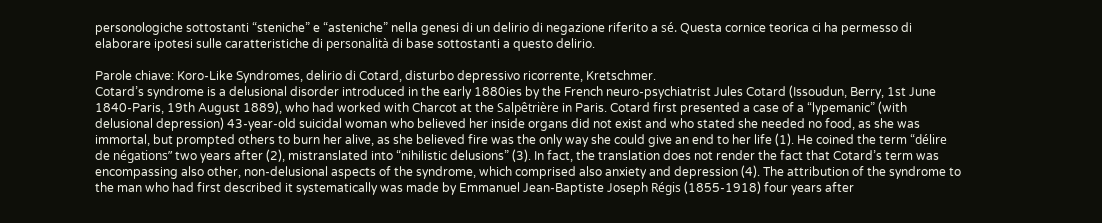personologiche sottostanti “steniche” e “asteniche” nella genesi di un delirio di negazione riferito a sé. Questa cornice teorica ci ha permesso di elaborare ipotesi sulle caratteristiche di personalità di base sottostanti a questo delirio.

Parole chiave: Koro-Like Syndromes, delirio di Cotard, disturbo depressivo ricorrente, Kretschmer.
Cotard’s syndrome is a delusional disorder introduced in the early 1880ies by the French neuro-psychiatrist Jules Cotard (Issoudun, Berry, 1st June 1840-Paris, 19th August 1889), who had worked with Charcot at the Salpêtrière in Paris. Cotard first presented a case of a “lypemanic” (with delusional depression) 43-year-old suicidal woman who believed her inside organs did not exist and who stated she needed no food, as she was immortal, but prompted others to burn her alive, as she believed fire was the only way she could give an end to her life (1). He coined the term “délire de négations” two years after (2), mistranslated into “nihilistic delusions” (3). In fact, the translation does not render the fact that Cotard’s term was encompassing also other, non-delusional aspects of the syndrome, which comprised also anxiety and depression (4). The attribution of the syndrome to the man who had first described it systematically was made by Emmanuel Jean-Baptiste Joseph Régis (1855-1918) four years after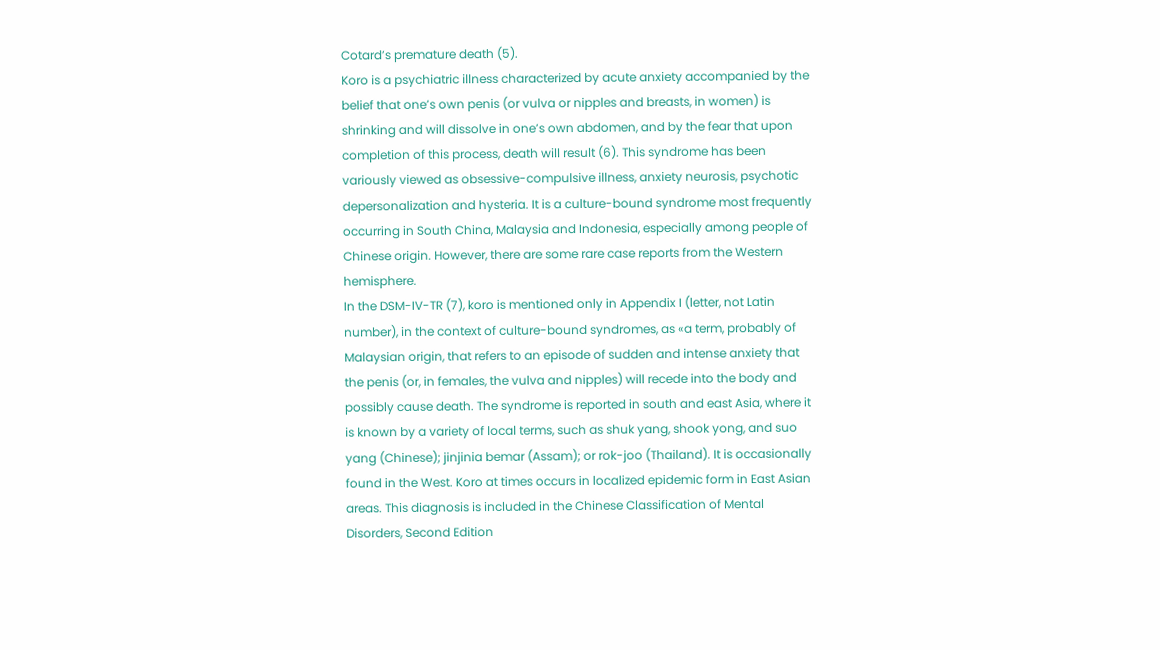Cotard’s premature death (5).
Koro is a psychiatric illness characterized by acute anxiety accompanied by the belief that one’s own penis (or vulva or nipples and breasts, in women) is shrinking and will dissolve in one’s own abdomen, and by the fear that upon completion of this process, death will result (6). This syndrome has been variously viewed as obsessive-compulsive illness, anxiety neurosis, psychotic depersonalization and hysteria. It is a culture-bound syndrome most frequently occurring in South China, Malaysia and Indonesia, especially among people of Chinese origin. However, there are some rare case reports from the Western hemisphere.
In the DSM-IV-TR (7), koro is mentioned only in Appendix I (letter, not Latin number), in the context of culture-bound syndromes, as «a term, probably of Malaysian origin, that refers to an episode of sudden and intense anxiety that the penis (or, in females, the vulva and nipples) will recede into the body and possibly cause death. The syndrome is reported in south and east Asia, where it is known by a variety of local terms, such as shuk yang, shook yong, and suo yang (Chinese); jinjinia bemar (Assam); or rok-joo (Thailand). It is occasionally found in the West. Koro at times occurs in localized epidemic form in East Asian areas. This diagnosis is included in the Chinese Classification of Mental Disorders, Second Edition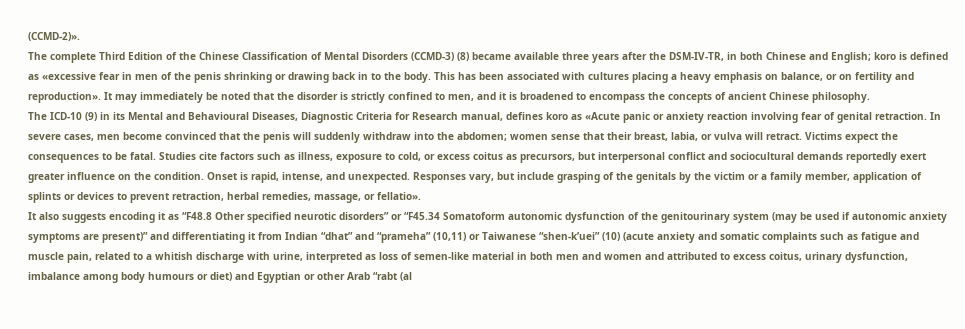(CCMD-2)».
The complete Third Edition of the Chinese Classification of Mental Disorders (CCMD-3) (8) became available three years after the DSM-IV-TR, in both Chinese and English; koro is defined as «excessive fear in men of the penis shrinking or drawing back in to the body. This has been associated with cultures placing a heavy emphasis on balance, or on fertility and reproduction». It may immediately be noted that the disorder is strictly confined to men, and it is broadened to encompass the concepts of ancient Chinese philosophy.
The ICD-10 (9) in its Mental and Behavioural Diseases, Diagnostic Criteria for Research manual, defines koro as «Acute panic or anxiety reaction involving fear of genital retraction. In severe cases, men become convinced that the penis will suddenly withdraw into the abdomen; women sense that their breast, labia, or vulva will retract. Victims expect the consequences to be fatal. Studies cite factors such as illness, exposure to cold, or excess coitus as precursors, but interpersonal conflict and sociocultural demands reportedly exert greater influence on the condition. Onset is rapid, intense, and unexpected. Responses vary, but include grasping of the genitals by the victim or a family member, application of splints or devices to prevent retraction, herbal remedies, massage, or fellatio».
It also suggests encoding it as “F48.8 Other specified neurotic disorders” or “F45.34 Somatoform autonomic dysfunction of the genitourinary system (may be used if autonomic anxiety symptoms are present)” and differentiating it from Indian “dhat” and “prameha” (10,11) or Taiwanese “shen-k’uei” (10) (acute anxiety and somatic complaints such as fatigue and muscle pain, related to a whitish discharge with urine, interpreted as loss of semen-like material in both men and women and attributed to excess coitus, urinary dysfunction, imbalance among body humours or diet) and Egyptian or other Arab “rabt (al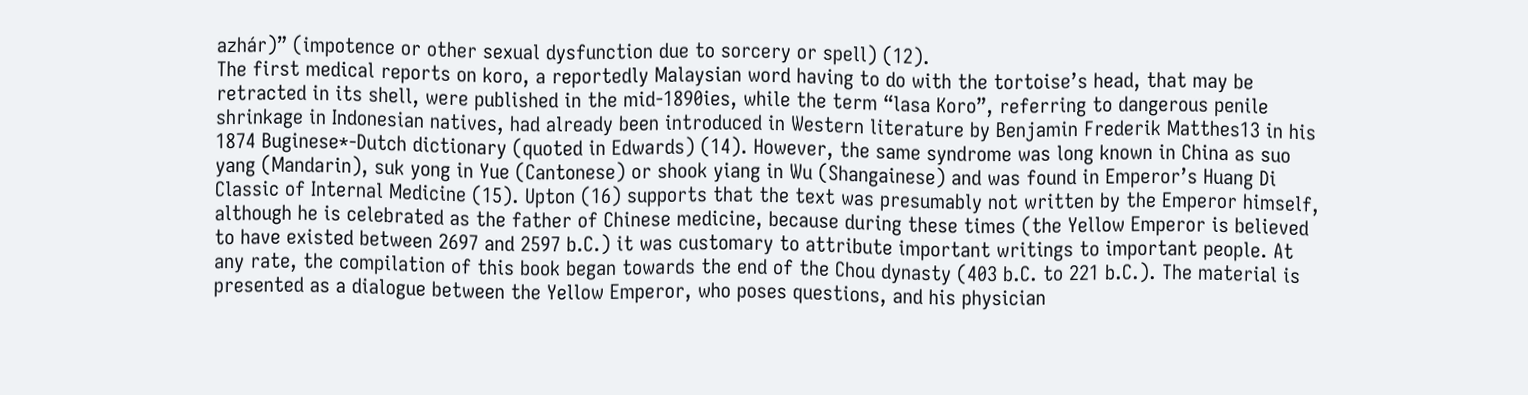azhár)” (impotence or other sexual dysfunction due to sorcery or spell) (12).
The first medical reports on koro, a reportedly Malaysian word having to do with the tortoise’s head, that may be retracted in its shell, were published in the mid-1890ies, while the term “lasa Koro”, referring to dangerous penile shrinkage in Indonesian natives, had already been introduced in Western literature by Benjamin Frederik Matthes13 in his 1874 Buginese*-Dutch dictionary (quoted in Edwards) (14). However, the same syndrome was long known in China as suo yang (Mandarin), suk yong in Yue (Cantonese) or shook yiang in Wu (Shangainese) and was found in Emperor’s Huang Di Classic of Internal Medicine (15). Upton (16) supports that the text was presumably not written by the Emperor himself, although he is celebrated as the father of Chinese medicine, because during these times (the Yellow Emperor is believed to have existed between 2697 and 2597 b.C.) it was customary to attribute important writings to important people. At any rate, the compilation of this book began towards the end of the Chou dynasty (403 b.C. to 221 b.C.). The material is presented as a dialogue between the Yellow Emperor, who poses questions, and his physician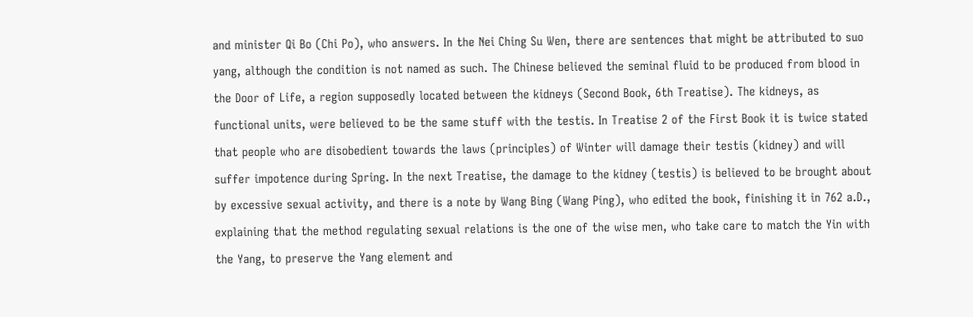and minister Qi Bo (Chi Po), who answers. In the Nei Ching Su Wen, there are sentences that might be attributed to suo yang, although the condition is not named as such. The Chinese believed the seminal fluid to be produced from blood in the Door of Life, a region supposedly located between the kidneys (Second Book, 6th Treatise). The kidneys, as functional units, were believed to be the same stuff with the testis. In Treatise 2 of the First Book it is twice stated that people who are disobedient towards the laws (principles) of Winter will damage their testis (kidney) and will suffer impotence during Spring. In the next Treatise, the damage to the kidney (testis) is believed to be brought about by excessive sexual activity, and there is a note by Wang Bing (Wang Ping), who edited the book, finishing it in 762 a.D., explaining that the method regulating sexual relations is the one of the wise men, who take care to match the Yin with the Yang, to preserve the Yang element and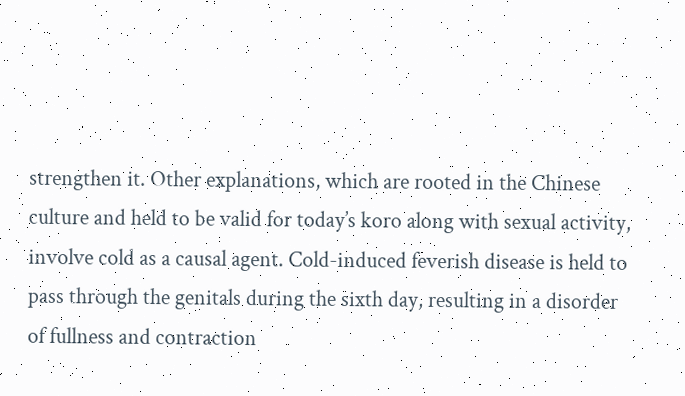strengthen it. Other explanations, which are rooted in the Chinese culture and held to be valid for today’s koro along with sexual activity, involve cold as a causal agent. Cold-induced feverish disease is held to pass through the genitals during the sixth day, resulting in a disorder of fullness and contraction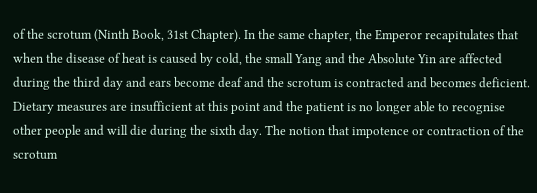of the scrotum (Ninth Book, 31st Chapter). In the same chapter, the Emperor recapitulates that when the disease of heat is caused by cold, the small Yang and the Absolute Yin are affected during the third day and ears become deaf and the scrotum is contracted and becomes deficient. Dietary measures are insufficient at this point and the patient is no longer able to recognise other people and will die during the sixth day. The notion that impotence or contraction of the scrotum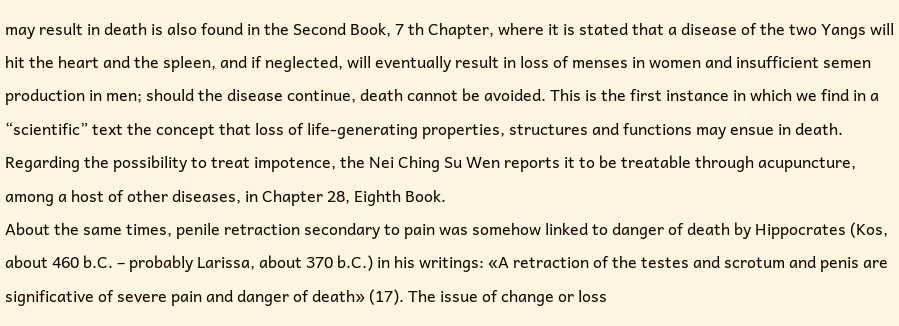may result in death is also found in the Second Book, 7 th Chapter, where it is stated that a disease of the two Yangs will hit the heart and the spleen, and if neglected, will eventually result in loss of menses in women and insufficient semen production in men; should the disease continue, death cannot be avoided. This is the first instance in which we find in a “scientific” text the concept that loss of life-generating properties, structures and functions may ensue in death. Regarding the possibility to treat impotence, the Nei Ching Su Wen reports it to be treatable through acupuncture, among a host of other diseases, in Chapter 28, Eighth Book.
About the same times, penile retraction secondary to pain was somehow linked to danger of death by Hippocrates (Kos, about 460 b.C. – probably Larissa, about 370 b.C.) in his writings: «A retraction of the testes and scrotum and penis are significative of severe pain and danger of death» (17). The issue of change or loss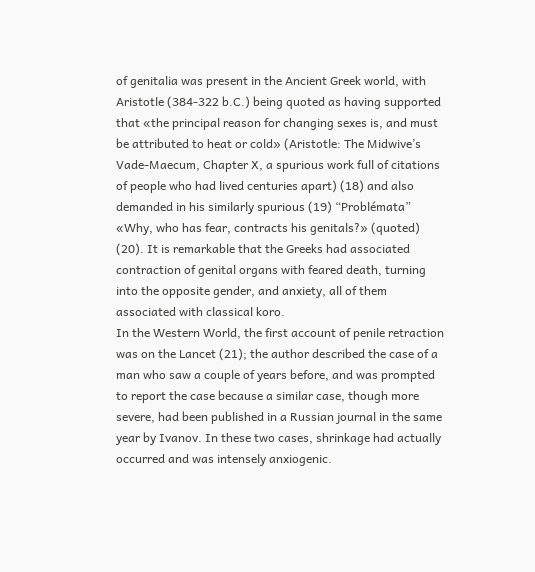of genitalia was present in the Ancient Greek world, with Aristotle (384-322 b.C.) being quoted as having supported that «the principal reason for changing sexes is, and must be attributed to heat or cold» (Aristotle: The Midwive’s Vade-Maecum, Chapter X, a spurious work full of citations of people who had lived centuries apart) (18) and also demanded in his similarly spurious (19) “Problémata” «Why, who has fear, contracts his genitals?» (quoted) (20). It is remarkable that the Greeks had associated contraction of genital organs with feared death, turning into the opposite gender, and anxiety, all of them associated with classical koro.
In the Western World, the first account of penile retraction was on the Lancet (21); the author described the case of a man who saw a couple of years before, and was prompted to report the case because a similar case, though more severe, had been published in a Russian journal in the same year by Ivanov. In these two cases, shrinkage had actually occurred and was intensely anxiogenic.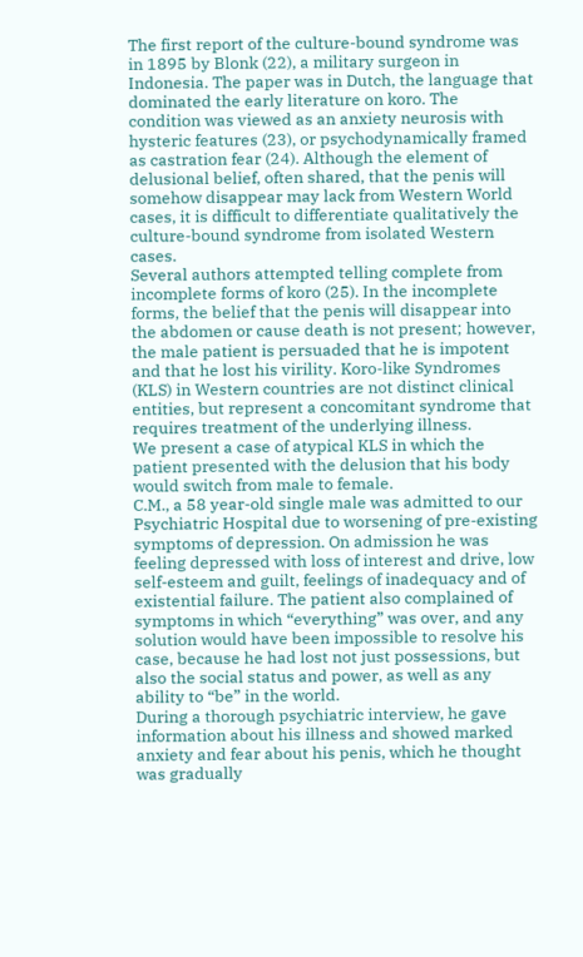The first report of the culture-bound syndrome was in 1895 by Blonk (22), a military surgeon in Indonesia. The paper was in Dutch, the language that dominated the early literature on koro. The condition was viewed as an anxiety neurosis with hysteric features (23), or psychodynamically framed as castration fear (24). Although the element of delusional belief, often shared, that the penis will somehow disappear may lack from Western World cases, it is difficult to differentiate qualitatively the culture-bound syndrome from isolated Western cases.
Several authors attempted telling complete from incomplete forms of koro (25). In the incomplete forms, the belief that the penis will disappear into the abdomen or cause death is not present; however, the male patient is persuaded that he is impotent and that he lost his virility. Koro-like Syndromes (KLS) in Western countries are not distinct clinical entities, but represent a concomitant syndrome that requires treatment of the underlying illness.
We present a case of atypical KLS in which the patient presented with the delusion that his body would switch from male to female.
C.M., a 58 year-old single male was admitted to our Psychiatric Hospital due to worsening of pre-existing symptoms of depression. On admission he was feeling depressed with loss of interest and drive, low self-esteem and guilt, feelings of inadequacy and of existential failure. The patient also complained of symptoms in which “everything” was over, and any solution would have been impossible to resolve his case, because he had lost not just possessions, but also the social status and power, as well as any ability to “be” in the world.
During a thorough psychiatric interview, he gave information about his illness and showed marked anxiety and fear about his penis, which he thought was gradually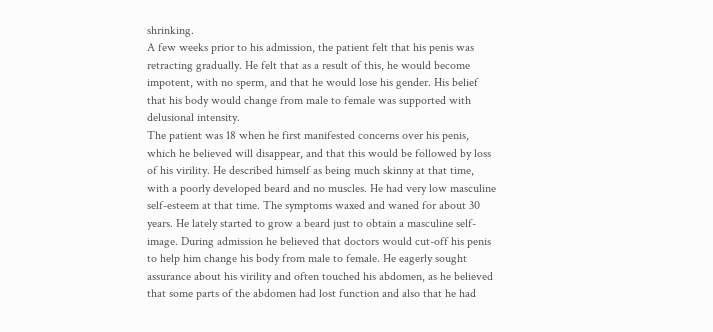shrinking.
A few weeks prior to his admission, the patient felt that his penis was retracting gradually. He felt that as a result of this, he would become impotent, with no sperm, and that he would lose his gender. His belief that his body would change from male to female was supported with delusional intensity.
The patient was 18 when he first manifested concerns over his penis, which he believed will disappear, and that this would be followed by loss of his virility. He described himself as being much skinny at that time, with a poorly developed beard and no muscles. He had very low masculine self-esteem at that time. The symptoms waxed and waned for about 30 years. He lately started to grow a beard just to obtain a masculine self-image. During admission he believed that doctors would cut-off his penis to help him change his body from male to female. He eagerly sought assurance about his virility and often touched his abdomen, as he believed that some parts of the abdomen had lost function and also that he had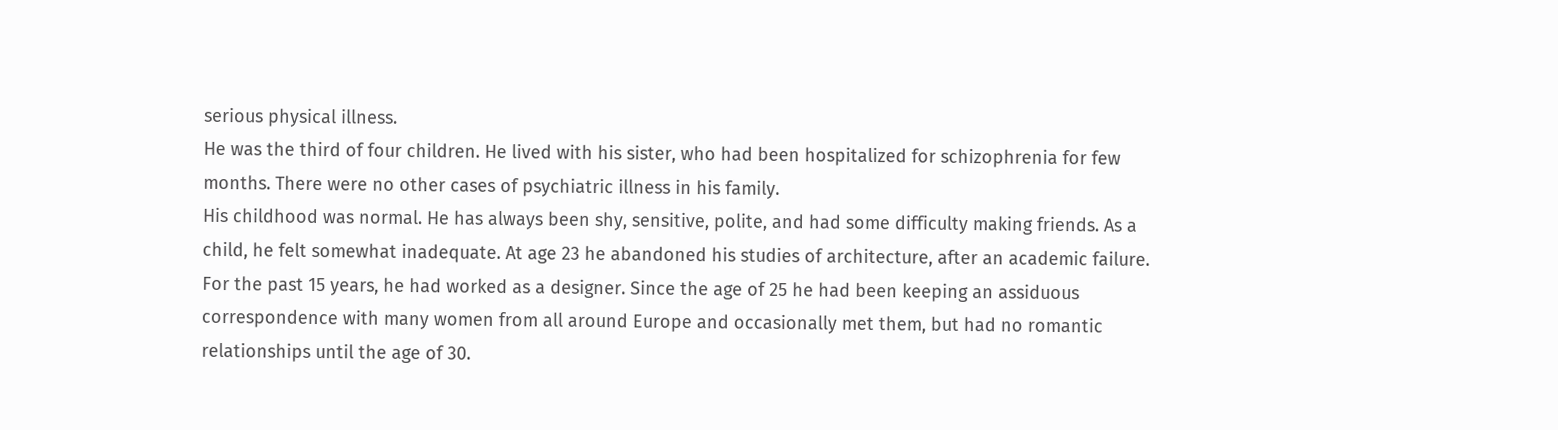serious physical illness.
He was the third of four children. He lived with his sister, who had been hospitalized for schizophrenia for few months. There were no other cases of psychiatric illness in his family.
His childhood was normal. He has always been shy, sensitive, polite, and had some difficulty making friends. As a child, he felt somewhat inadequate. At age 23 he abandoned his studies of architecture, after an academic failure. For the past 15 years, he had worked as a designer. Since the age of 25 he had been keeping an assiduous correspondence with many women from all around Europe and occasionally met them, but had no romantic relationships until the age of 30.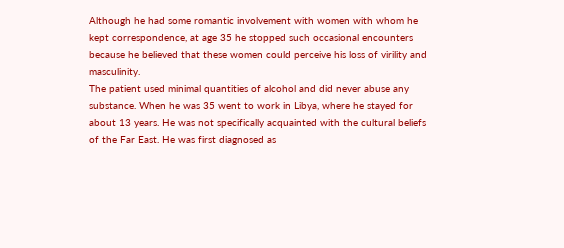Although he had some romantic involvement with women with whom he kept correspondence, at age 35 he stopped such occasional encounters because he believed that these women could perceive his loss of virility and masculinity.
The patient used minimal quantities of alcohol and did never abuse any substance. When he was 35 went to work in Libya, where he stayed for about 13 years. He was not specifically acquainted with the cultural beliefs of the Far East. He was first diagnosed as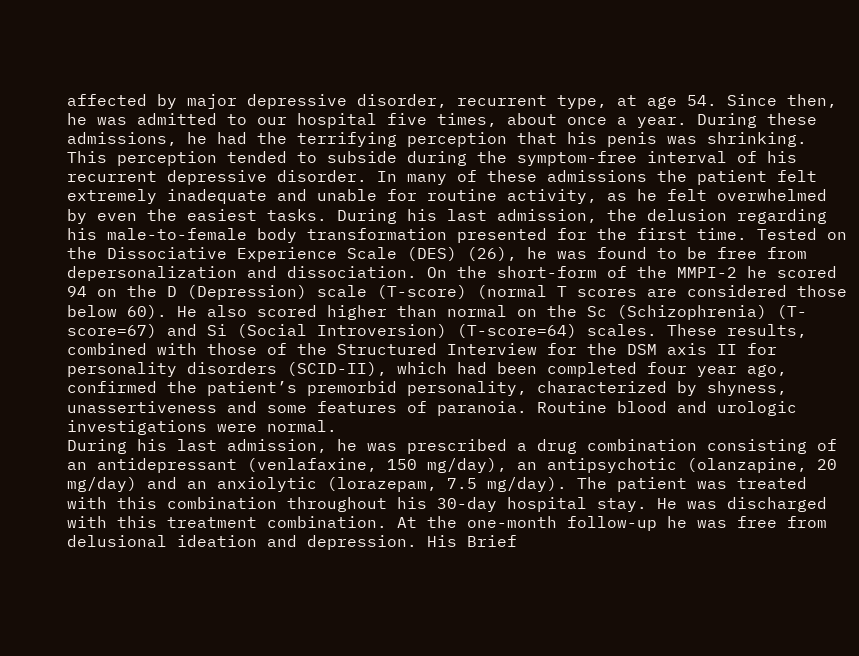affected by major depressive disorder, recurrent type, at age 54. Since then, he was admitted to our hospital five times, about once a year. During these admissions, he had the terrifying perception that his penis was shrinking. This perception tended to subside during the symptom-free interval of his recurrent depressive disorder. In many of these admissions the patient felt extremely inadequate and unable for routine activity, as he felt overwhelmed by even the easiest tasks. During his last admission, the delusion regarding his male-to-female body transformation presented for the first time. Tested on the Dissociative Experience Scale (DES) (26), he was found to be free from depersonalization and dissociation. On the short-form of the MMPI-2 he scored 94 on the D (Depression) scale (T-score) (normal T scores are considered those below 60). He also scored higher than normal on the Sc (Schizophrenia) (T-score=67) and Si (Social Introversion) (T-score=64) scales. These results, combined with those of the Structured Interview for the DSM axis II for personality disorders (SCID-II), which had been completed four year ago, confirmed the patient’s premorbid personality, characterized by shyness, unassertiveness and some features of paranoia. Routine blood and urologic investigations were normal.
During his last admission, he was prescribed a drug combination consisting of an antidepressant (venlafaxine, 150 mg/day), an antipsychotic (olanzapine, 20 mg/day) and an anxiolytic (lorazepam, 7.5 mg/day). The patient was treated with this combination throughout his 30-day hospital stay. He was discharged with this treatment combination. At the one-month follow-up he was free from delusional ideation and depression. His Brief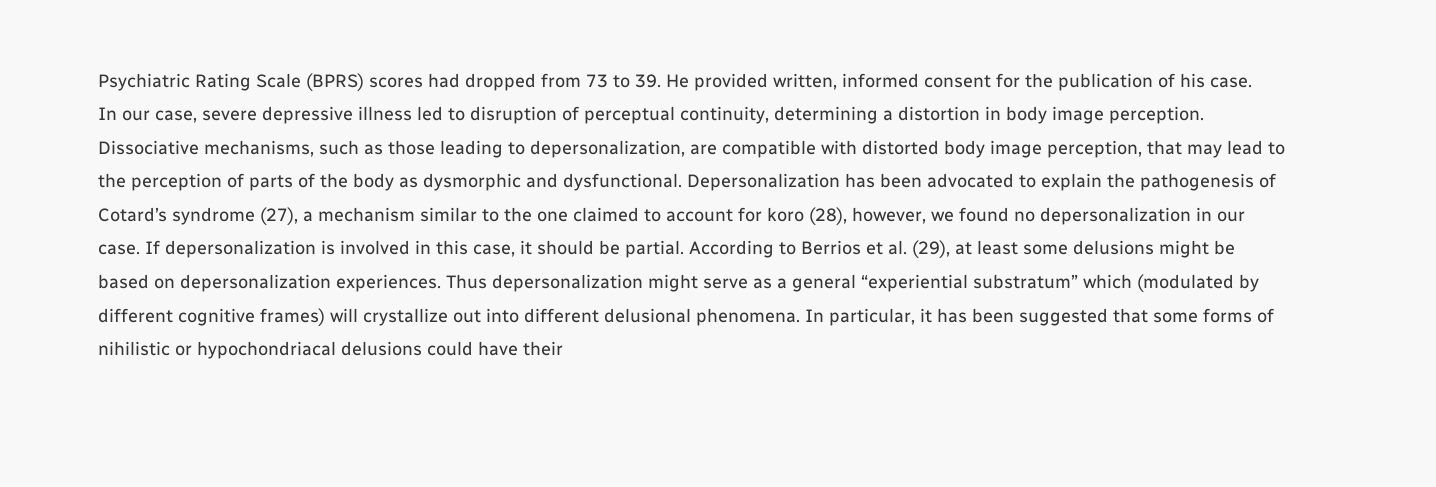Psychiatric Rating Scale (BPRS) scores had dropped from 73 to 39. He provided written, informed consent for the publication of his case.
In our case, severe depressive illness led to disruption of perceptual continuity, determining a distortion in body image perception. Dissociative mechanisms, such as those leading to depersonalization, are compatible with distorted body image perception, that may lead to the perception of parts of the body as dysmorphic and dysfunctional. Depersonalization has been advocated to explain the pathogenesis of Cotard’s syndrome (27), a mechanism similar to the one claimed to account for koro (28), however, we found no depersonalization in our case. If depersonalization is involved in this case, it should be partial. According to Berrios et al. (29), at least some delusions might be based on depersonalization experiences. Thus depersonalization might serve as a general “experiential substratum” which (modulated by different cognitive frames) will crystallize out into different delusional phenomena. In particular, it has been suggested that some forms of nihilistic or hypochondriacal delusions could have their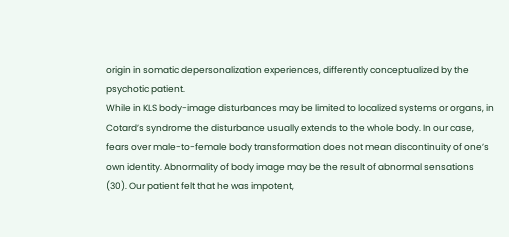origin in somatic depersonalization experiences, differently conceptualized by the psychotic patient.
While in KLS body-image disturbances may be limited to localized systems or organs, in Cotard’s syndrome the disturbance usually extends to the whole body. In our case, fears over male-to-female body transformation does not mean discontinuity of one’s own identity. Abnormality of body image may be the result of abnormal sensations (30). Our patient felt that he was impotent,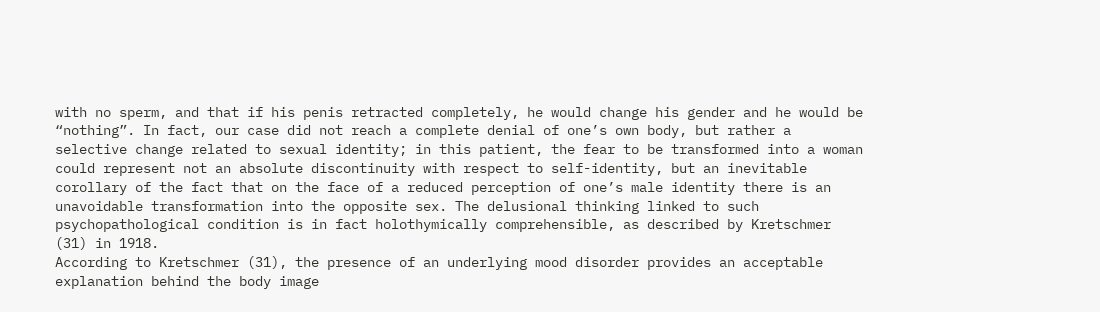with no sperm, and that if his penis retracted completely, he would change his gender and he would be “nothing”. In fact, our case did not reach a complete denial of one’s own body, but rather a selective change related to sexual identity; in this patient, the fear to be transformed into a woman could represent not an absolute discontinuity with respect to self-identity, but an inevitable corollary of the fact that on the face of a reduced perception of one’s male identity there is an unavoidable transformation into the opposite sex. The delusional thinking linked to such psychopathological condition is in fact holothymically comprehensible, as described by Kretschmer (31) in 1918.
According to Kretschmer (31), the presence of an underlying mood disorder provides an acceptable explanation behind the body image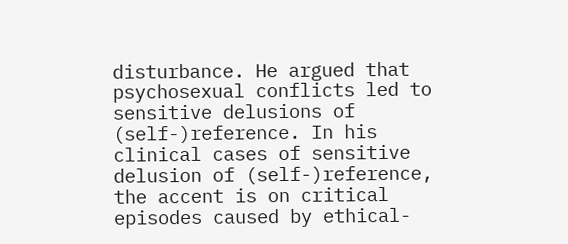disturbance. He argued that psychosexual conflicts led to sensitive delusions of (self-)reference. In his clinical cases of sensitive delusion of (self-)reference, the accent is on critical episodes caused by ethical-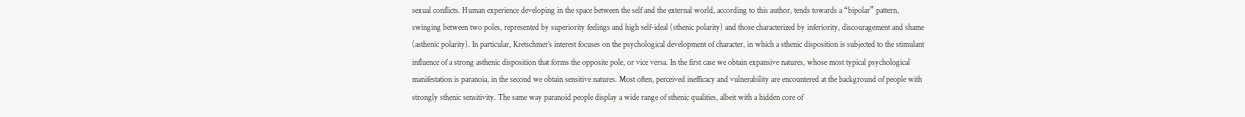sexual conflicts. Human experience developing in the space between the self and the external world, according to this author, tends towards a “bipolar” pattern, swinging between two poles, represented by superiority feelings and high self-ideal (sthenic polarity) and those characterized by inferiority, discouragement and shame (asthenic polarity). In particular, Kretschmer’s interest focuses on the psychological development of character, in which a sthenic disposition is subjected to the stimulant influence of a strong asthenic disposition that forms the opposite pole, or vice versa. In the first case we obtain expansive natures, whose most typical psychological manifestation is paranoia, in the second we obtain sensitive natures. Most often, perceived inefficacy and vulnerability are encountered at the background of people with strongly sthenic sensitivity. The same way paranoid people display a wide range of sthenic qualities, albeit with a hidden core of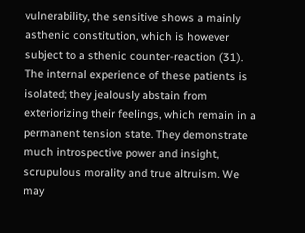vulnerability, the sensitive shows a mainly asthenic constitution, which is however subject to a sthenic counter-reaction (31).
The internal experience of these patients is isolated; they jealously abstain from exteriorizing their feelings, which remain in a permanent tension state. They demonstrate much introspective power and insight, scrupulous morality and true altruism. We may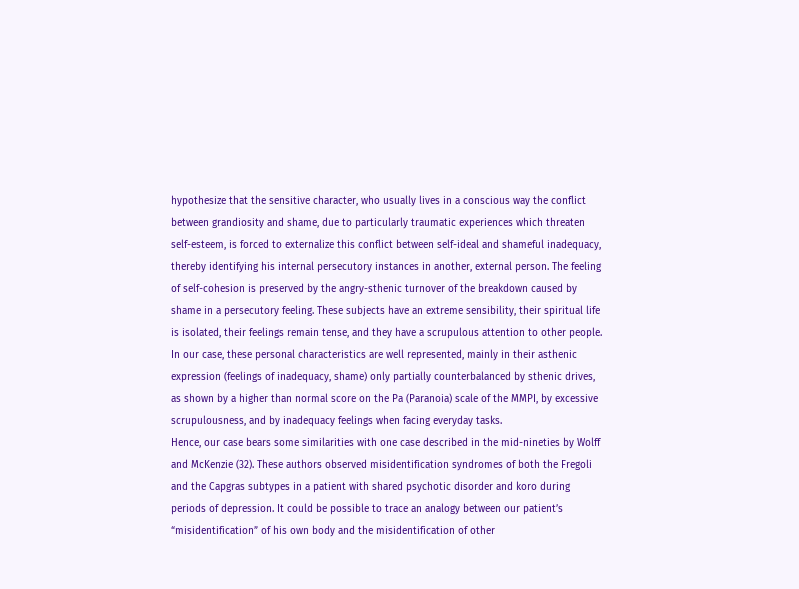hypothesize that the sensitive character, who usually lives in a conscious way the conflict between grandiosity and shame, due to particularly traumatic experiences which threaten self-esteem, is forced to externalize this conflict between self-ideal and shameful inadequacy, thereby identifying his internal persecutory instances in another, external person. The feeling of self-cohesion is preserved by the angry-sthenic turnover of the breakdown caused by shame in a persecutory feeling. These subjects have an extreme sensibility, their spiritual life is isolated, their feelings remain tense, and they have a scrupulous attention to other people. In our case, these personal characteristics are well represented, mainly in their asthenic expression (feelings of inadequacy, shame) only partially counterbalanced by sthenic drives, as shown by a higher than normal score on the Pa (Paranoia) scale of the MMPI, by excessive scrupulousness, and by inadequacy feelings when facing everyday tasks.
Hence, our case bears some similarities with one case described in the mid-nineties by Wolff and McKenzie (32). These authors observed misidentification syndromes of both the Fregoli and the Capgras subtypes in a patient with shared psychotic disorder and koro during periods of depression. It could be possible to trace an analogy between our patient’s “misidentification” of his own body and the misidentification of other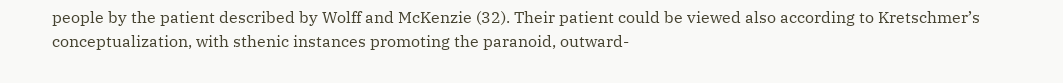people by the patient described by Wolff and McKenzie (32). Their patient could be viewed also according to Kretschmer’s conceptualization, with sthenic instances promoting the paranoid, outward-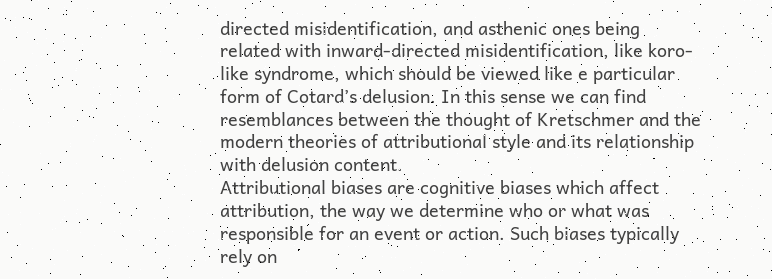directed misidentification, and asthenic ones being related with inward-directed misidentification, like koro-like syndrome, which should be viewed like e particular form of Cotard’s delusion. In this sense we can find resemblances between the thought of Kretschmer and the modern theories of attributional style and its relationship with delusion content.
Attributional biases are cognitive biases which affect attribution, the way we determine who or what was responsible for an event or action. Such biases typically rely on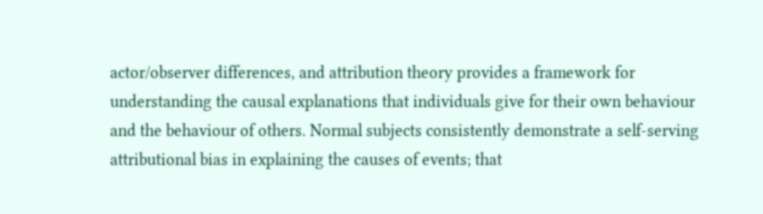actor/observer differences, and attribution theory provides a framework for understanding the causal explanations that individuals give for their own behaviour and the behaviour of others. Normal subjects consistently demonstrate a self-serving attributional bias in explaining the causes of events; that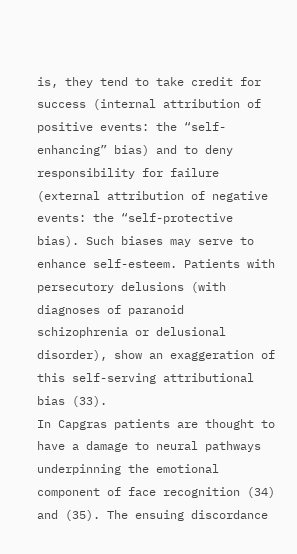is, they tend to take credit for success (internal attribution of positive events: the “self-enhancing” bias) and to deny responsibility for failure (external attribution of negative events: the “self-protective bias). Such biases may serve to enhance self-esteem. Patients with persecutory delusions (with diagnoses of paranoid schizophrenia or delusional disorder), show an exaggeration of this self-serving attributional bias (33).
In Capgras patients are thought to have a damage to neural pathways underpinning the emotional component of face recognition (34) and (35). The ensuing discordance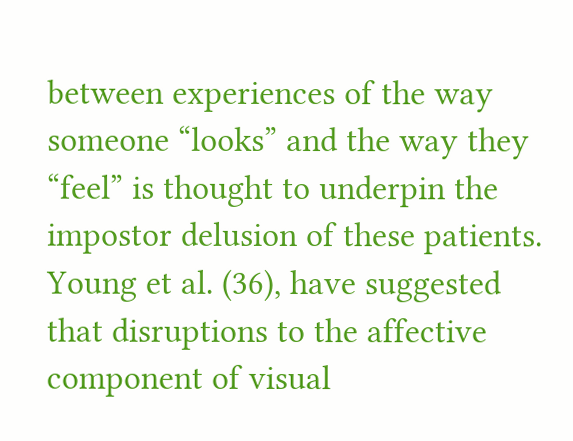between experiences of the way someone “looks” and the way they “feel” is thought to underpin the impostor delusion of these patients. Young et al. (36), have suggested that disruptions to the affective component of visual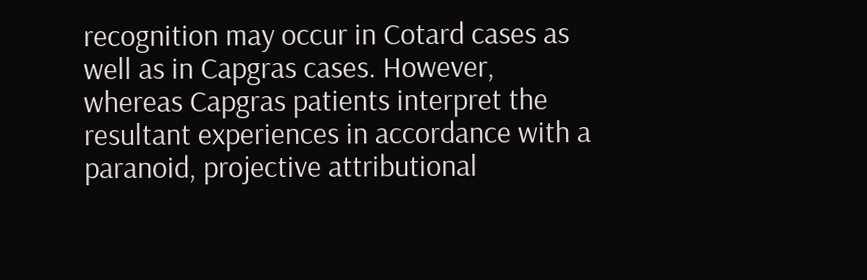recognition may occur in Cotard cases as well as in Capgras cases. However, whereas Capgras patients interpret the resultant experiences in accordance with a paranoid, projective attributional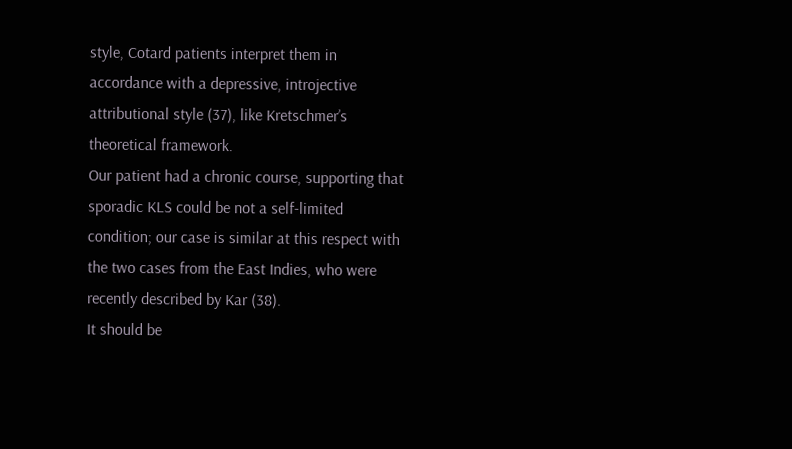style, Cotard patients interpret them in accordance with a depressive, introjective attributional style (37), like Kretschmer’s theoretical framework.
Our patient had a chronic course, supporting that sporadic KLS could be not a self-limited condition; our case is similar at this respect with the two cases from the East Indies, who were recently described by Kar (38).
It should be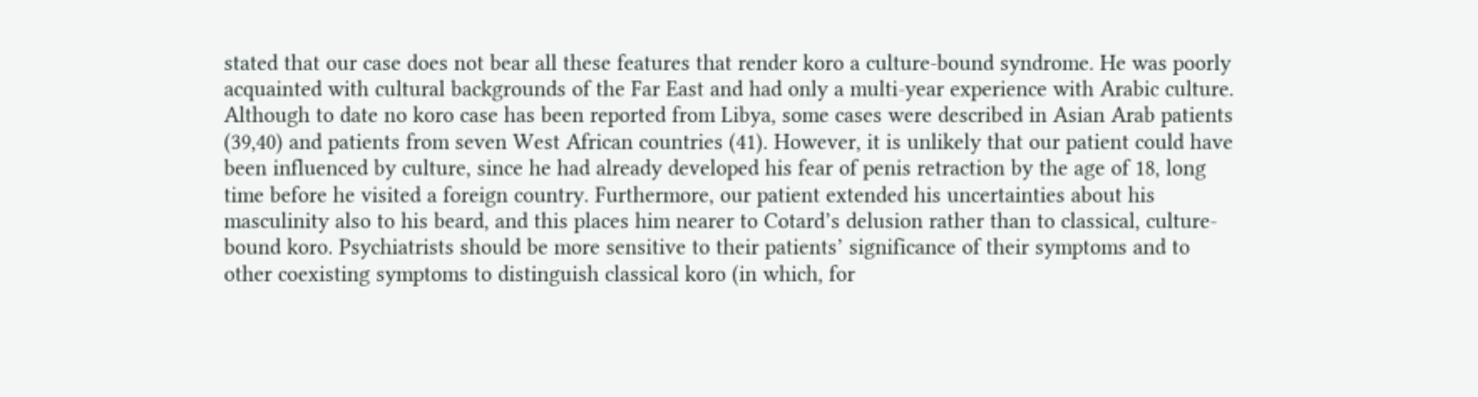stated that our case does not bear all these features that render koro a culture-bound syndrome. He was poorly acquainted with cultural backgrounds of the Far East and had only a multi-year experience with Arabic culture. Although to date no koro case has been reported from Libya, some cases were described in Asian Arab patients (39,40) and patients from seven West African countries (41). However, it is unlikely that our patient could have been influenced by culture, since he had already developed his fear of penis retraction by the age of 18, long time before he visited a foreign country. Furthermore, our patient extended his uncertainties about his masculinity also to his beard, and this places him nearer to Cotard’s delusion rather than to classical, culture-bound koro. Psychiatrists should be more sensitive to their patients’ significance of their symptoms and to other coexisting symptoms to distinguish classical koro (in which, for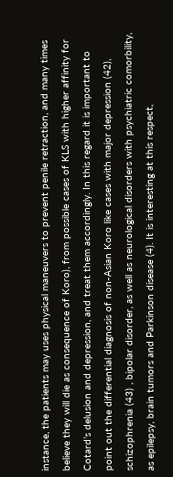instance, the patients may uses physical maneuvers to prevent penile retraction, and many times believe they will die as consequence of Koro), from possible cases of KLS with higher affinity for Cotard’s delusion and depression, and treat them accordingly. In this regard it is important to point out the differential diagnosis of non-Asian Koro like cases with major depression (42), schizophrenia (43) , bipolar disorder, as well as neurological disorders with psychiatric comorbility, as epilepsy, brain tumors and Parkinson disease (4). It is interesting at this respect,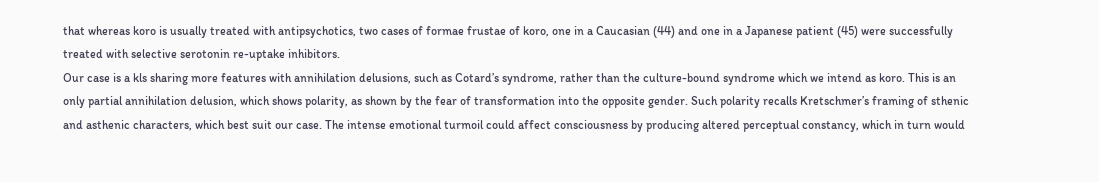that whereas koro is usually treated with antipsychotics, two cases of formae frustae of koro, one in a Caucasian (44) and one in a Japanese patient (45) were successfully treated with selective serotonin re-uptake inhibitors.
Our case is a kls sharing more features with annihilation delusions, such as Cotard’s syndrome, rather than the culture-bound syndrome which we intend as koro. This is an only partial annihilation delusion, which shows polarity, as shown by the fear of transformation into the opposite gender. Such polarity recalls Kretschmer’s framing of sthenic and asthenic characters, which best suit our case. The intense emotional turmoil could affect consciousness by producing altered perceptual constancy, which in turn would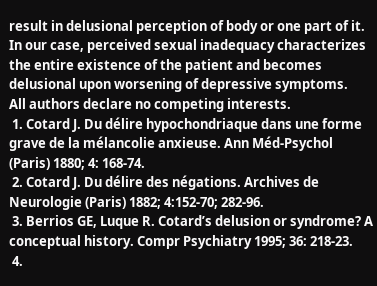result in delusional perception of body or one part of it. In our case, perceived sexual inadequacy characterizes the entire existence of the patient and becomes delusional upon worsening of depressive symptoms.
All authors declare no competing interests.
 1. Cotard J. Du délire hypochondriaque dans une forme grave de la mélancolie anxieuse. Ann Méd-Psychol (Paris) 1880; 4: 168-74.
 2. Cotard J. Du délire des négations. Archives de Neurologie (Paris) 1882; 4:152-70; 282-96.
 3. Berrios GE, Luque R. Cotard’s delusion or syndrome? A conceptual history. Compr Psychiatry 1995; 36: 218-23.
 4.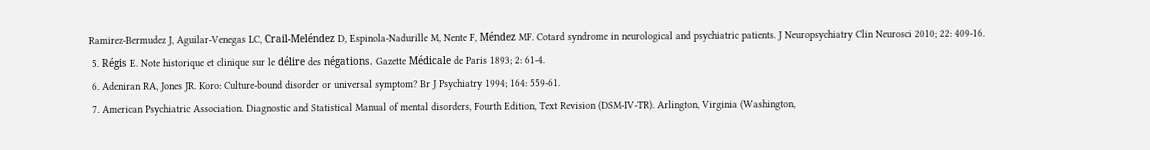Ramirez-Bermudez J, Aguilar-Venegas LC, Crail-Meléndez D, Espinola-Nadurille M, Nente F, Méndez MF. Cotard syndrome in neurological and psychiatric patients. J Neuropsychiatry Clin Neurosci 2010; 22: 409-16.
 5. Régis E. Note historique et clinique sur le délire des négations. Gazette Médicale de Paris 1893; 2: 61-4.
 6. Adeniran RA, Jones JR. Koro: Culture-bound disorder or universal symptom? Br J Psychiatry 1994; 164: 559-61.
 7. American Psychiatric Association. Diagnostic and Statistical Manual of mental disorders, Fourth Edition, Text Revision (DSM-IV-TR). Arlington, Virginia (Washington,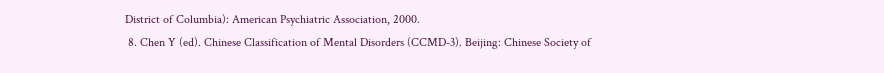District of Columbia): American Psychiatric Association, 2000.
 8. Chen Y (ed). Chinese Classification of Mental Disorders (CCMD-3). Beijing: Chinese Society of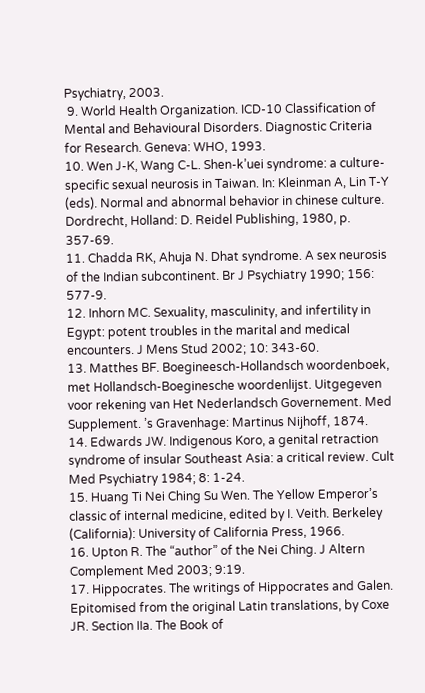Psychiatry, 2003.
 9. World Health Organization. ICD-10 Classification of Mental and Behavioural Disorders. Diagnostic Criteria for Research. Geneva: WHO, 1993.
10. Wen J-K, Wang C-L. Shen-k’uei syndrome: a culture-specific sexual neurosis in Taiwan. In: Kleinman A, Lin T-Y (eds). Normal and abnormal behavior in chinese culture. Dordrecht, Holland: D. Reidel Publishing, 1980, p. 357-69.
11. Chadda RK, Ahuja N. Dhat syndrome. A sex neurosis of the Indian subcontinent. Br J Psychiatry 1990; 156: 577-9.
12. Inhorn MC. Sexuality, masculinity, and infertility in Egypt: potent troubles in the marital and medical encounters. J Mens Stud 2002; 10: 343-60.
13. Matthes BF. Boegineesch-Hollandsch woordenboek, met Hollandsch-Boeginesche woordenlijst. Uitgegeven voor rekening van Het Nederlandsch Governement. Med Supplement. ’s Gravenhage: Martinus Nijhoff, 1874.
14. Edwards JW. Indigenous Koro, a genital retraction syndrome of insular Southeast Asia: a critical review. Cult Med Psychiatry 1984; 8: 1-24.
15. Huang Ti Nei Ching Su Wen. The Yellow Emperor’s classic of internal medicine, edited by I. Veith. Berkeley (California): University of California Press, 1966.
16. Upton R. The “author” of the Nei Ching. J Altern Complement Med 2003; 9:19.
17. Hippocrates. The writings of Hippocrates and Galen. Epitomised from the original Latin translations, by Coxe JR. Section IIa. The Book of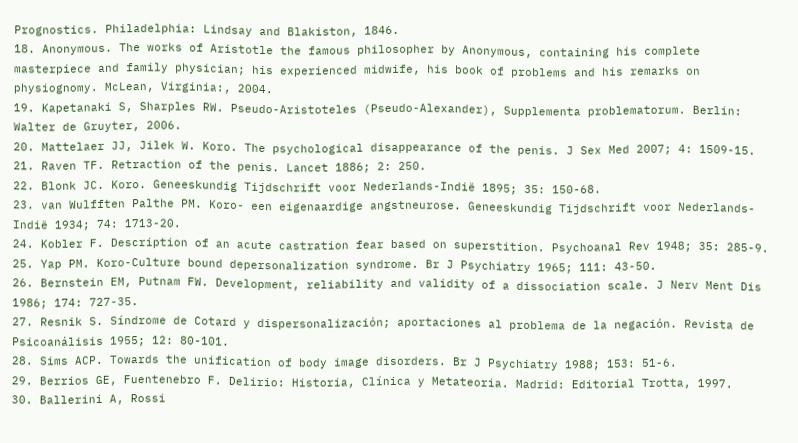Prognostics. Philadelphia: Lindsay and Blakiston, 1846.
18. Anonymous. The works of Aristotle the famous philosopher by Anonymous, containing his complete masterpiece and family physician; his experienced midwife, his book of problems and his remarks on physiognomy. McLean, Virginia:, 2004.
19. Kapetanaki S, Sharples RW. Pseudo-Aristoteles (Pseudo-Alexander), Supplementa problematorum. Berlin: Walter de Gruyter, 2006.
20. Mattelaer JJ, Jilek W. Koro. The psychological disappearance of the penis. J Sex Med 2007; 4: 1509-15.
21. Raven TF. Retraction of the penis. Lancet 1886; 2: 250.
22. Blonk JC. Koro. Geneeskundig Tijdschrift voor Nederlands-Indië 1895; 35: 150-68.
23. van Wulfften Palthe PM. Koro- een eigenaardige angstneurose. Geneeskundig Tijdschrift voor Nederlands-Indië 1934; 74: 1713-20.
24. Kobler F. Description of an acute castration fear based on superstition. Psychoanal Rev 1948; 35: 285-9.
25. Yap PM. Koro-Culture bound depersonalization syndrome. Br J Psychiatry 1965; 111: 43-50.
26. Bernstein EM, Putnam FW. Development, reliability and validity of a dissociation scale. J Nerv Ment Dis 1986; 174: 727-35.
27. Resnik S. Síndrome de Cotard y dispersonalización; aportaciones al problema de la negación. Revista de Psicoanálisis 1955; 12: 80-101.
28. Sims ACP. Towards the unification of body image disorders. Br J Psychiatry 1988; 153: 51-6.
29. Berrios GE, Fuentenebro F. Delirio: Historia, Clínica y Metateoria. Madrid: Editorial Trotta, 1997.
30. Ballerini A, Rossi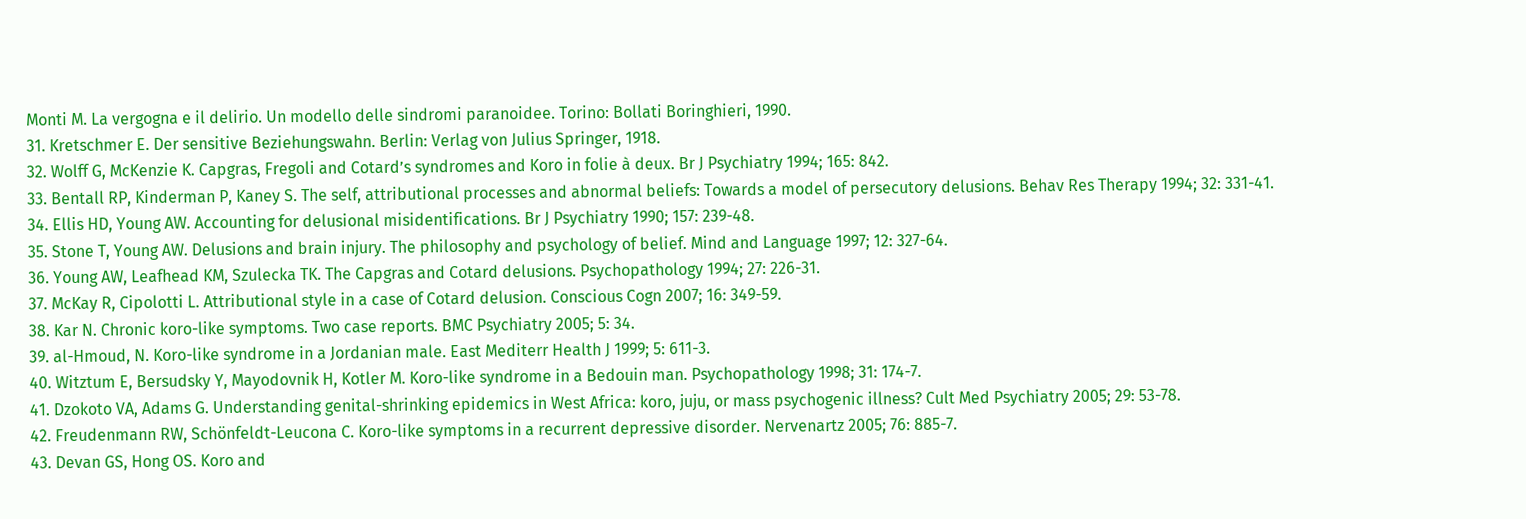Monti M. La vergogna e il delirio. Un modello delle sindromi paranoidee. Torino: Bollati Boringhieri, 1990.
31. Kretschmer E. Der sensitive Beziehungswahn. Berlin: Verlag von Julius Springer, 1918.
32. Wolff G, McKenzie K. Capgras, Fregoli and Cotard’s syndromes and Koro in folie à deux. Br J Psychiatry 1994; 165: 842.
33. Bentall RP, Kinderman P, Kaney S. The self, attributional processes and abnormal beliefs: Towards a model of persecutory delusions. Behav Res Therapy 1994; 32: 331-41.
34. Ellis HD, Young AW. Accounting for delusional misidentifications. Br J Psychiatry 1990; 157: 239-48.
35. Stone T, Young AW. Delusions and brain injury. The philosophy and psychology of belief. Mind and Language 1997; 12: 327-64.
36. Young AW, Leafhead KM, Szulecka TK. The Capgras and Cotard delusions. Psychopathology 1994; 27: 226-31.
37. McKay R, Cipolotti L. Attributional style in a case of Cotard delusion. Conscious Cogn 2007; 16: 349-59.
38. Kar N. Chronic koro-like symptoms. Two case reports. BMC Psychiatry 2005; 5: 34.
39. al-Hmoud, N. Koro-like syndrome in a Jordanian male. East Mediterr Health J 1999; 5: 611-3.
40. Witztum E, Bersudsky Y, Mayodovnik H, Kotler M. Koro-like syndrome in a Bedouin man. Psychopathology 1998; 31: 174-7.
41. Dzokoto VA, Adams G. Understanding genital-shrinking epidemics in West Africa: koro, juju, or mass psychogenic illness? Cult Med Psychiatry 2005; 29: 53-78.
42. Freudenmann RW, Schönfeldt-Leucona C. Koro-like symptoms in a recurrent depressive disorder. Nervenartz 2005; 76: 885-7.
43. Devan GS, Hong OS. Koro and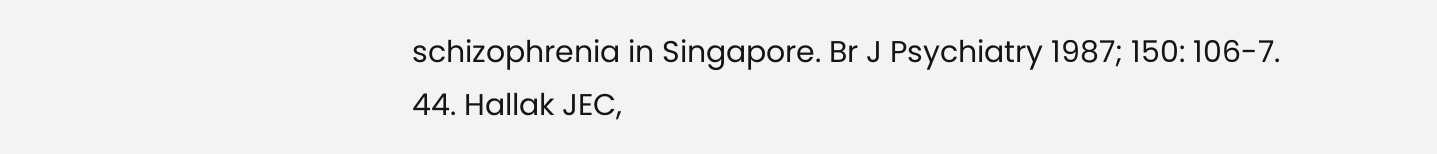schizophrenia in Singapore. Br J Psychiatry 1987; 150: 106-7.
44. Hallak JEC,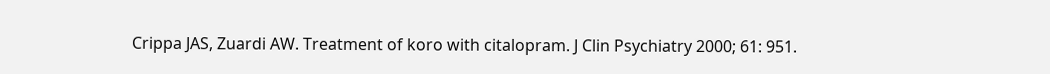Crippa JAS, Zuardi AW. Treatment of koro with citalopram. J Clin Psychiatry 2000; 61: 951.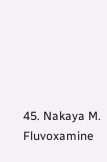45. Nakaya M. Fluvoxamine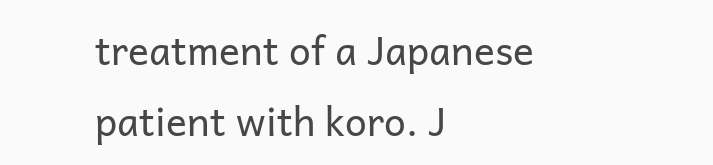treatment of a Japanese patient with koro. J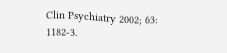Clin Psychiatry 2002; 63: 1182-3.